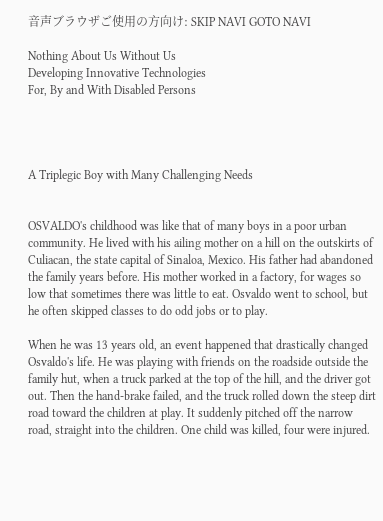音声ブラウザご使用の方向け: SKIP NAVI GOTO NAVI

Nothing About Us Without Us
Developing Innovative Technologies
For, By and With Disabled Persons




A Triplegic Boy with Many Challenging Needs


OSVALDO's childhood was like that of many boys in a poor urban community. He lived with his ailing mother on a hill on the outskirts of Culiacan, the state capital of Sinaloa, Mexico. His father had abandoned the family years before. His mother worked in a factory, for wages so low that sometimes there was little to eat. Osvaldo went to school, but he often skipped classes to do odd jobs or to play.

When he was 13 years old, an event happened that drastically changed Osvaldo's life. He was playing with friends on the roadside outside the family hut, when a truck parked at the top of the hill, and the driver got out. Then the hand-brake failed, and the truck rolled down the steep dirt road toward the children at play. It suddenly pitched off the narrow road, straight into the children. One child was killed, four were injured.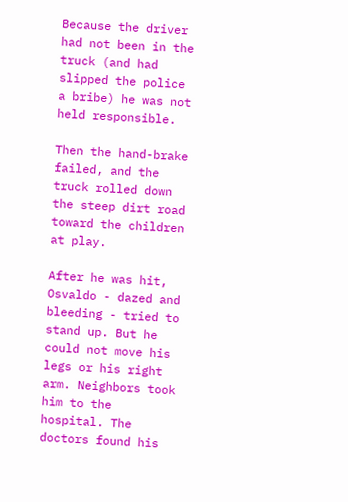Because the driver had not been in the truck (and had slipped the police a bribe) he was not held responsible.

Then the hand-brake failed, and the truck rolled down the steep dirt road toward the children at play.

After he was hit, Osvaldo - dazed and bleeding - tried to stand up. But he could not move his legs or his right arm. Neighbors took him to the hospital. The doctors found his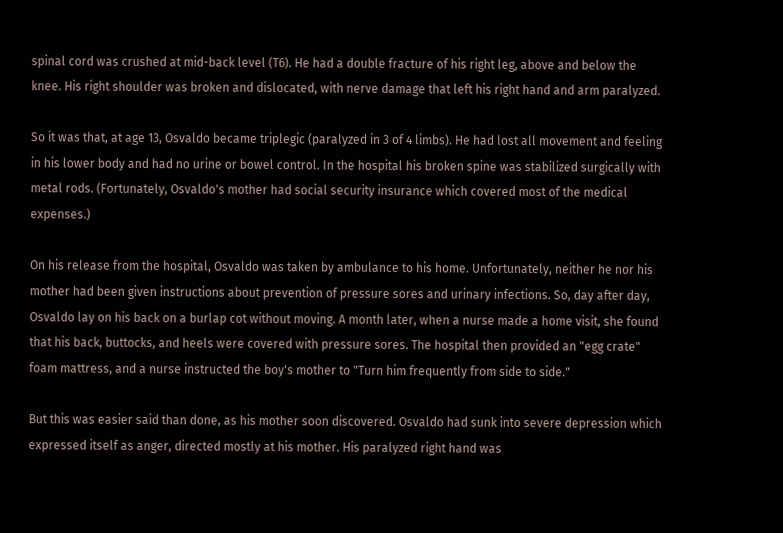spinal cord was crushed at mid-back level (T6). He had a double fracture of his right leg, above and below the knee. His right shoulder was broken and dislocated, with nerve damage that left his right hand and arm paralyzed.

So it was that, at age 13, Osvaldo became triplegic (paralyzed in 3 of 4 limbs). He had lost all movement and feeling in his lower body and had no urine or bowel control. In the hospital his broken spine was stabilized surgically with metal rods. (Fortunately, Osvaldo's mother had social security insurance which covered most of the medical expenses.)

On his release from the hospital, Osvaldo was taken by ambulance to his home. Unfortunately, neither he nor his mother had been given instructions about prevention of pressure sores and urinary infections. So, day after day, Osvaldo lay on his back on a burlap cot without moving. A month later, when a nurse made a home visit, she found that his back, buttocks, and heels were covered with pressure sores. The hospital then provided an "egg crate" foam mattress, and a nurse instructed the boy's mother to "Turn him frequently from side to side."

But this was easier said than done, as his mother soon discovered. Osvaldo had sunk into severe depression which expressed itself as anger, directed mostly at his mother. His paralyzed right hand was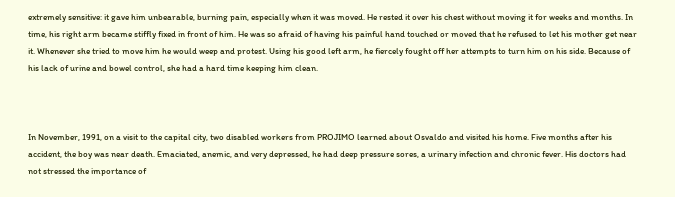extremely sensitive: it gave him unbearable, burning pain, especially when it was moved. He rested it over his chest without moving it for weeks and months. In time, his right arm became stiffly fixed in front of him. He was so afraid of having his painful hand touched or moved that he refused to let his mother get near it. Whenever she tried to move him he would weep and protest. Using his good left arm, he fiercely fought off her attempts to turn him on his side. Because of his lack of urine and bowel control, she had a hard time keeping him clean.



In November, 1991, on a visit to the capital city, two disabled workers from PROJIMO learned about Osvaldo and visited his home. Five months after his accident, the boy was near death. Emaciated, anemic, and very depressed, he had deep pressure sores, a urinary infection and chronic fever. His doctors had not stressed the importance of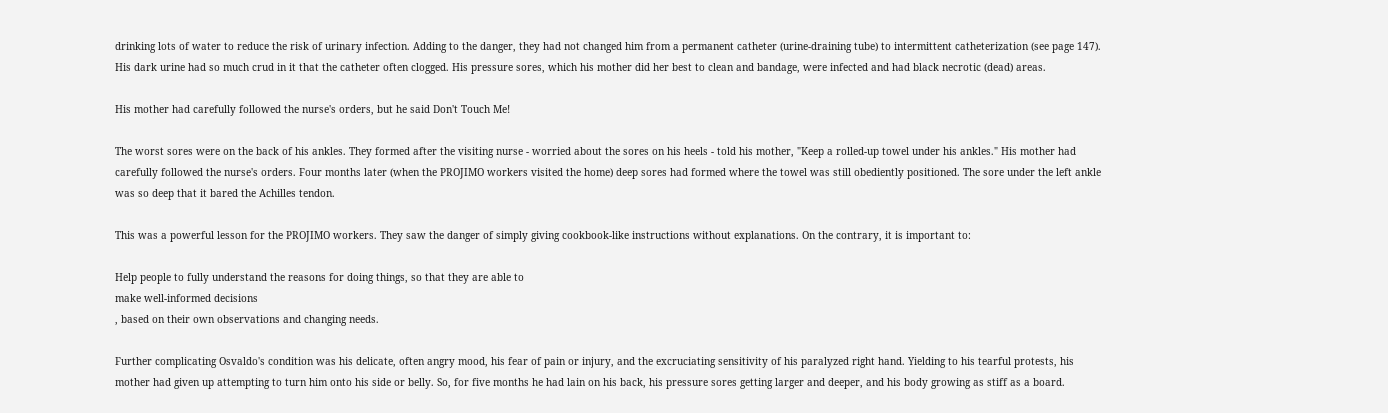drinking lots of water to reduce the risk of urinary infection. Adding to the danger, they had not changed him from a permanent catheter (urine-draining tube) to intermittent catheterization (see page 147). His dark urine had so much crud in it that the catheter often clogged. His pressure sores, which his mother did her best to clean and bandage, were infected and had black necrotic (dead) areas.

His mother had carefully followed the nurse's orders, but he said Don't Touch Me!

The worst sores were on the back of his ankles. They formed after the visiting nurse - worried about the sores on his heels - told his mother, "Keep a rolled-up towel under his ankles." His mother had carefully followed the nurse's orders. Four months later (when the PROJIMO workers visited the home) deep sores had formed where the towel was still obediently positioned. The sore under the left ankle was so deep that it bared the Achilles tendon.

This was a powerful lesson for the PROJIMO workers. They saw the danger of simply giving cookbook-like instructions without explanations. On the contrary, it is important to:

Help people to fully understand the reasons for doing things, so that they are able to
make well-informed decisions
, based on their own observations and changing needs.

Further complicating Osvaldo's condition was his delicate, often angry mood, his fear of pain or injury, and the excruciating sensitivity of his paralyzed right hand. Yielding to his tearful protests, his mother had given up attempting to turn him onto his side or belly. So, for five months he had lain on his back, his pressure sores getting larger and deeper, and his body growing as stiff as a board.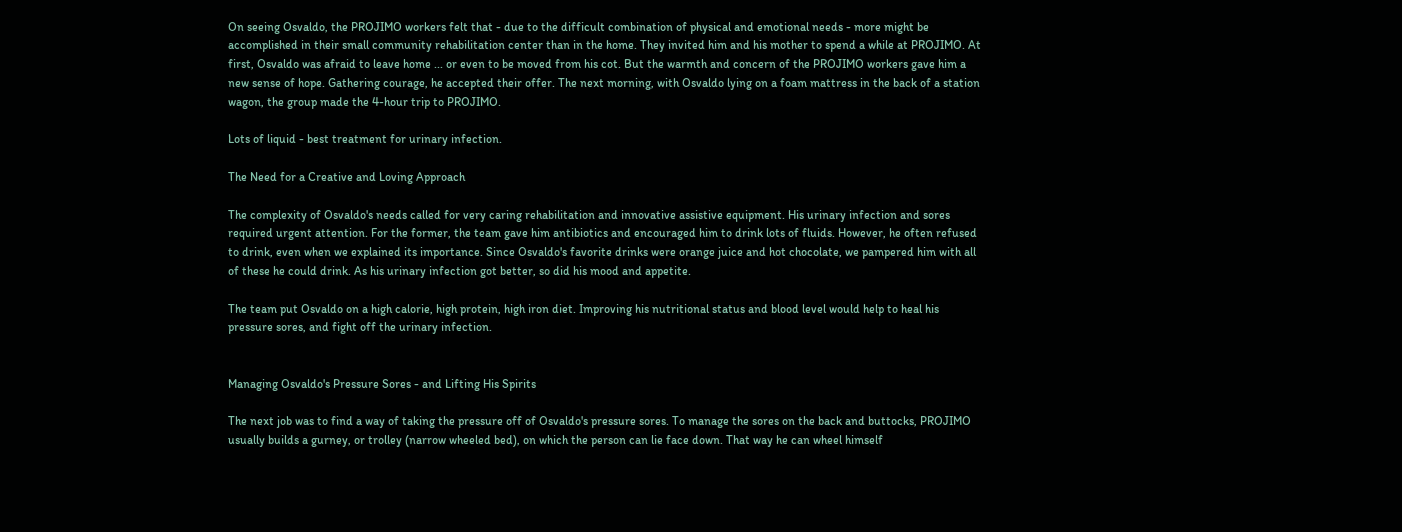On seeing Osvaldo, the PROJIMO workers felt that - due to the difficult combination of physical and emotional needs - more might be accomplished in their small community rehabilitation center than in the home. They invited him and his mother to spend a while at PROJIMO. At first, Osvaldo was afraid to leave home ... or even to be moved from his cot. But the warmth and concern of the PROJIMO workers gave him a new sense of hope. Gathering courage, he accepted their offer. The next morning, with Osvaldo lying on a foam mattress in the back of a station wagon, the group made the 4-hour trip to PROJIMO.

Lots of liquid - best treatment for urinary infection.

The Need for a Creative and Loving Approach

The complexity of Osvaldo's needs called for very caring rehabilitation and innovative assistive equipment. His urinary infection and sores required urgent attention. For the former, the team gave him antibiotics and encouraged him to drink lots of fluids. However, he often refused to drink, even when we explained its importance. Since Osvaldo's favorite drinks were orange juice and hot chocolate, we pampered him with all of these he could drink. As his urinary infection got better, so did his mood and appetite.

The team put Osvaldo on a high calorie, high protein, high iron diet. Improving his nutritional status and blood level would help to heal his pressure sores, and fight off the urinary infection.


Managing Osvaldo's Pressure Sores - and Lifting His Spirits

The next job was to find a way of taking the pressure off of Osvaldo's pressure sores. To manage the sores on the back and buttocks, PROJIMO usually builds a gurney, or trolley (narrow wheeled bed), on which the person can lie face down. That way he can wheel himself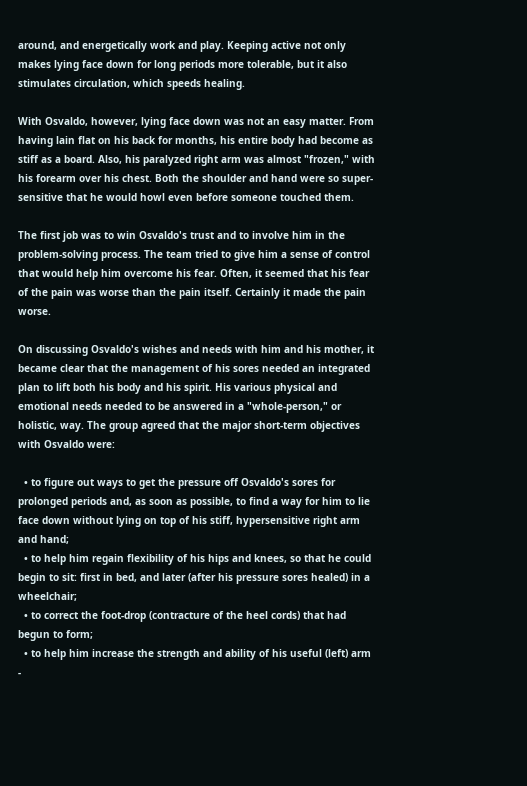around, and energetically work and play. Keeping active not only makes lying face down for long periods more tolerable, but it also stimulates circulation, which speeds healing.

With Osvaldo, however, lying face down was not an easy matter. From having lain flat on his back for months, his entire body had become as stiff as a board. Also, his paralyzed right arm was almost "frozen," with his forearm over his chest. Both the shoulder and hand were so super-sensitive that he would howl even before someone touched them.

The first job was to win Osvaldo's trust and to involve him in the problem-solving process. The team tried to give him a sense of control that would help him overcome his fear. Often, it seemed that his fear of the pain was worse than the pain itself. Certainly it made the pain worse.

On discussing Osvaldo's wishes and needs with him and his mother, it became clear that the management of his sores needed an integrated plan to lift both his body and his spirit. His various physical and emotional needs needed to be answered in a "whole-person," or holistic, way. The group agreed that the major short-term objectives with Osvaldo were:

  • to figure out ways to get the pressure off Osvaldo's sores for prolonged periods and, as soon as possible, to find a way for him to lie face down without lying on top of his stiff, hypersensitive right arm and hand;
  • to help him regain flexibility of his hips and knees, so that he could begin to sit: first in bed, and later (after his pressure sores healed) in a wheelchair;
  • to correct the foot-drop (contracture of the heel cords) that had begun to form;
  • to help him increase the strength and ability of his useful (left) arm -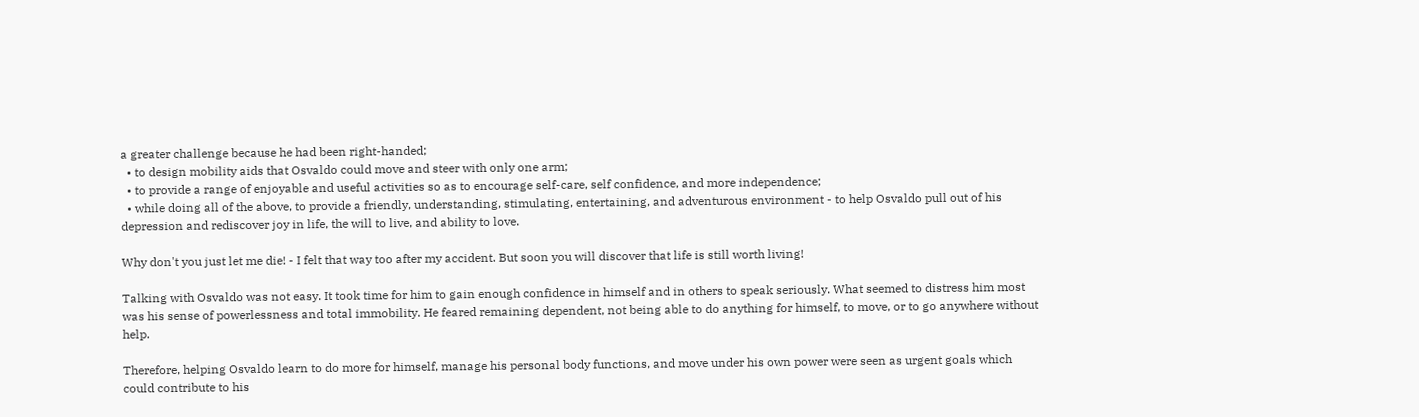a greater challenge because he had been right-handed;
  • to design mobility aids that Osvaldo could move and steer with only one arm;
  • to provide a range of enjoyable and useful activities so as to encourage self-care, self confidence, and more independence;
  • while doing all of the above, to provide a friendly, understanding, stimulating, entertaining, and adventurous environment - to help Osvaldo pull out of his depression and rediscover joy in life, the will to live, and ability to love.

Why don't you just let me die! - I felt that way too after my accident. But soon you will discover that life is still worth living!

Talking with Osvaldo was not easy. It took time for him to gain enough confidence in himself and in others to speak seriously. What seemed to distress him most was his sense of powerlessness and total immobility. He feared remaining dependent, not being able to do anything for himself, to move, or to go anywhere without help.

Therefore, helping Osvaldo learn to do more for himself, manage his personal body functions, and move under his own power were seen as urgent goals which could contribute to his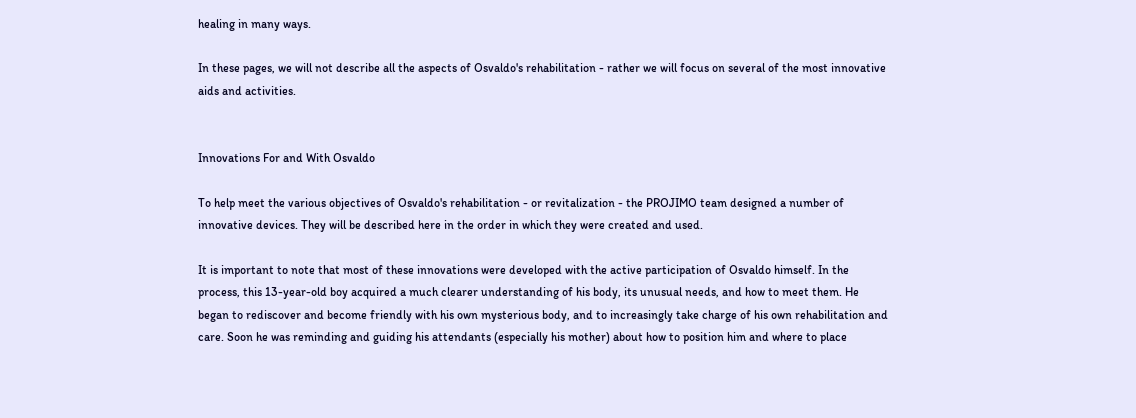healing in many ways.

In these pages, we will not describe all the aspects of Osvaldo's rehabilitation - rather we will focus on several of the most innovative aids and activities.


Innovations For and With Osvaldo

To help meet the various objectives of Osvaldo's rehabilitation - or revitalization - the PROJIMO team designed a number of innovative devices. They will be described here in the order in which they were created and used.

It is important to note that most of these innovations were developed with the active participation of Osvaldo himself. In the process, this 13-year-old boy acquired a much clearer understanding of his body, its unusual needs, and how to meet them. He began to rediscover and become friendly with his own mysterious body, and to increasingly take charge of his own rehabilitation and care. Soon he was reminding and guiding his attendants (especially his mother) about how to position him and where to place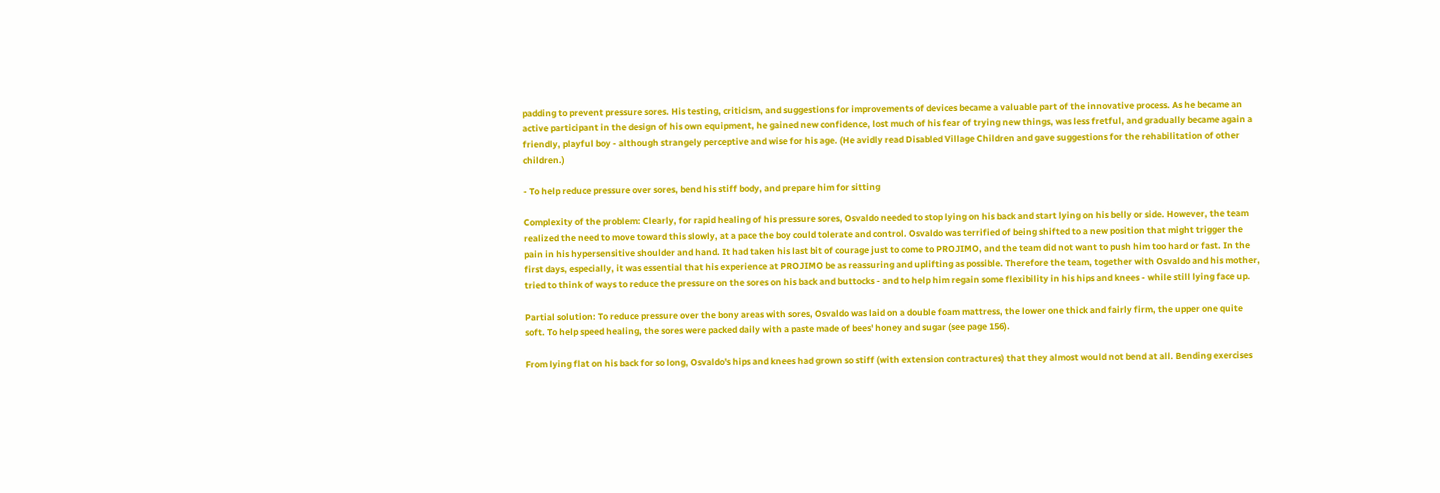padding to prevent pressure sores. His testing, criticism, and suggestions for improvements of devices became a valuable part of the innovative process. As he became an active participant in the design of his own equipment, he gained new confidence, lost much of his fear of trying new things, was less fretful, and gradually became again a friendly, playful boy - although strangely perceptive and wise for his age. (He avidly read Disabled Village Children and gave suggestions for the rehabilitation of other children.)

- To help reduce pressure over sores, bend his stiff body, and prepare him for sitting

Complexity of the problem: Clearly, for rapid healing of his pressure sores, Osvaldo needed to stop lying on his back and start lying on his belly or side. However, the team realized the need to move toward this slowly, at a pace the boy could tolerate and control. Osvaldo was terrified of being shifted to a new position that might trigger the pain in his hypersensitive shoulder and hand. It had taken his last bit of courage just to come to PROJIMO, and the team did not want to push him too hard or fast. In the first days, especially, it was essential that his experience at PROJIMO be as reassuring and uplifting as possible. Therefore the team, together with Osvaldo and his mother, tried to think of ways to reduce the pressure on the sores on his back and buttocks - and to help him regain some flexibility in his hips and knees - while still lying face up.

Partial solution: To reduce pressure over the bony areas with sores, Osvaldo was laid on a double foam mattress, the lower one thick and fairly firm, the upper one quite soft. To help speed healing, the sores were packed daily with a paste made of bees' honey and sugar (see page 156).

From lying flat on his back for so long, Osvaldo's hips and knees had grown so stiff (with extension contractures) that they almost would not bend at all. Bending exercises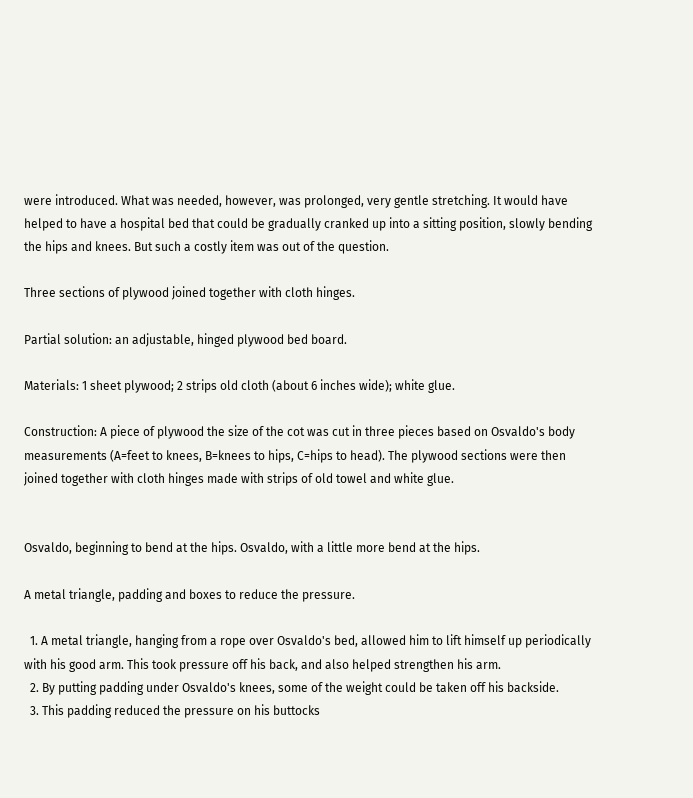were introduced. What was needed, however, was prolonged, very gentle stretching. It would have helped to have a hospital bed that could be gradually cranked up into a sitting position, slowly bending the hips and knees. But such a costly item was out of the question.

Three sections of plywood joined together with cloth hinges.

Partial solution: an adjustable, hinged plywood bed board.

Materials: 1 sheet plywood; 2 strips old cloth (about 6 inches wide); white glue.

Construction: A piece of plywood the size of the cot was cut in three pieces based on Osvaldo's body measurements (A=feet to knees, B=knees to hips, C=hips to head). The plywood sections were then joined together with cloth hinges made with strips of old towel and white glue.


Osvaldo, beginning to bend at the hips. Osvaldo, with a little more bend at the hips.

A metal triangle, padding and boxes to reduce the pressure.

  1. A metal triangle, hanging from a rope over Osvaldo's bed, allowed him to lift himself up periodically with his good arm. This took pressure off his back, and also helped strengthen his arm.
  2. By putting padding under Osvaldo's knees, some of the weight could be taken off his backside.
  3. This padding reduced the pressure on his buttocks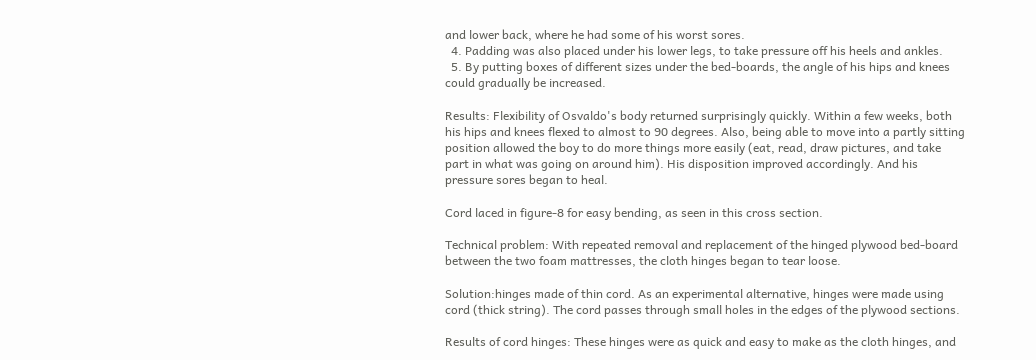and lower back, where he had some of his worst sores.
  4. Padding was also placed under his lower legs, to take pressure off his heels and ankles.
  5. By putting boxes of different sizes under the bed-boards, the angle of his hips and knees could gradually be increased.

Results: Flexibility of Osvaldo's body returned surprisingly quickly. Within a few weeks, both his hips and knees flexed to almost to 90 degrees. Also, being able to move into a partly sitting position allowed the boy to do more things more easily (eat, read, draw pictures, and take part in what was going on around him). His disposition improved accordingly. And his pressure sores began to heal.

Cord laced in figure-8 for easy bending, as seen in this cross section.

Technical problem: With repeated removal and replacement of the hinged plywood bed-board between the two foam mattresses, the cloth hinges began to tear loose.

Solution:hinges made of thin cord. As an experimental alternative, hinges were made using cord (thick string). The cord passes through small holes in the edges of the plywood sections.

Results of cord hinges: These hinges were as quick and easy to make as the cloth hinges, and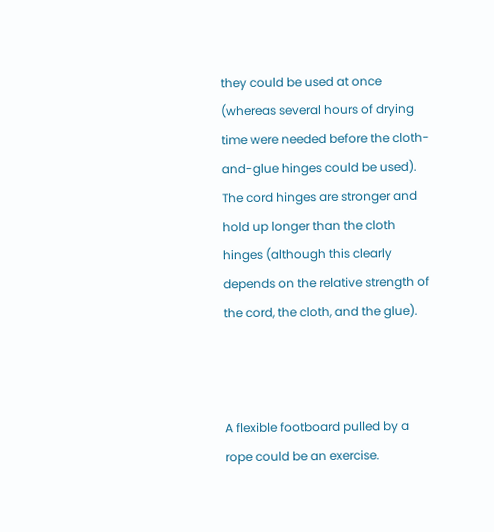they could be used at once (whereas several hours of drying time were needed before the cloth-and-glue hinges could be used). The cord hinges are stronger and hold up longer than the cloth hinges (although this clearly depends on the relative strength of the cord, the cloth, and the glue).



A flexible footboard pulled by a rope could be an exercise.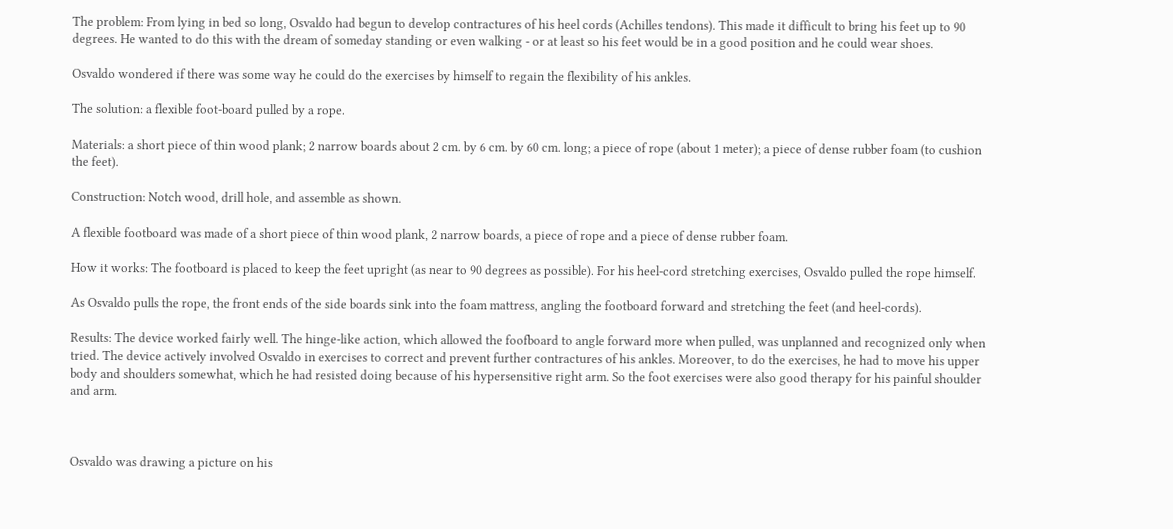The problem: From lying in bed so long, Osvaldo had begun to develop contractures of his heel cords (Achilles tendons). This made it difficult to bring his feet up to 90 degrees. He wanted to do this with the dream of someday standing or even walking - or at least so his feet would be in a good position and he could wear shoes.

Osvaldo wondered if there was some way he could do the exercises by himself to regain the flexibility of his ankles.

The solution: a flexible foot-board pulled by a rope.

Materials: a short piece of thin wood plank; 2 narrow boards about 2 cm. by 6 cm. by 60 cm. long; a piece of rope (about 1 meter); a piece of dense rubber foam (to cushion the feet).

Construction: Notch wood, drill hole, and assemble as shown.

A flexible footboard was made of a short piece of thin wood plank, 2 narrow boards, a piece of rope and a piece of dense rubber foam.

How it works: The footboard is placed to keep the feet upright (as near to 90 degrees as possible). For his heel-cord stretching exercises, Osvaldo pulled the rope himself.

As Osvaldo pulls the rope, the front ends of the side boards sink into the foam mattress, angling the footboard forward and stretching the feet (and heel-cords).

Results: The device worked fairly well. The hinge-like action, which allowed the foofboard to angle forward more when pulled, was unplanned and recognized only when tried. The device actively involved Osvaldo in exercises to correct and prevent further contractures of his ankles. Moreover, to do the exercises, he had to move his upper body and shoulders somewhat, which he had resisted doing because of his hypersensitive right arm. So the foot exercises were also good therapy for his painful shoulder and arm.



Osvaldo was drawing a picture on his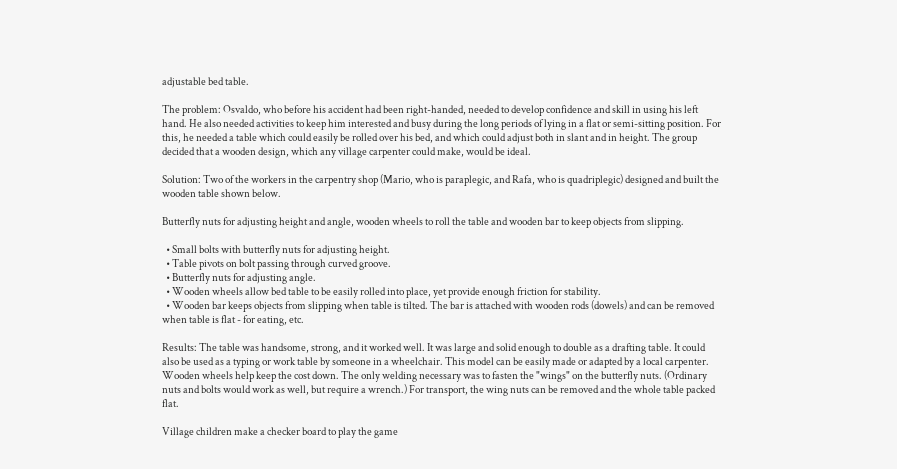adjustable bed table.

The problem: Osvaldo, who before his accident had been right-handed, needed to develop confidence and skill in using his left hand. He also needed activities to keep him interested and busy during the long periods of lying in a flat or semi-sitting position. For this, he needed a table which could easily be rolled over his bed, and which could adjust both in slant and in height. The group decided that a wooden design, which any village carpenter could make, would be ideal.

Solution: Two of the workers in the carpentry shop (Mario, who is paraplegic, and Rafa, who is quadriplegic) designed and built the wooden table shown below.

Butterfly nuts for adjusting height and angle, wooden wheels to roll the table and wooden bar to keep objects from slipping.

  • Small bolts with butterfly nuts for adjusting height.
  • Table pivots on bolt passing through curved groove.
  • Butterfly nuts for adjusting angle.
  • Wooden wheels allow bed table to be easily rolled into place, yet provide enough friction for stability.
  • Wooden bar keeps objects from slipping when table is tilted. The bar is attached with wooden rods (dowels) and can be removed when table is flat - for eating, etc.

Results: The table was handsome, strong, and it worked well. It was large and solid enough to double as a drafting table. It could also be used as a typing or work table by someone in a wheelchair. This model can be easily made or adapted by a local carpenter. Wooden wheels help keep the cost down. The only welding necessary was to fasten the "wings" on the butterfly nuts. (Ordinary nuts and bolts would work as well, but require a wrench.) For transport, the wing nuts can be removed and the whole table packed flat.

Village children make a checker board to play the game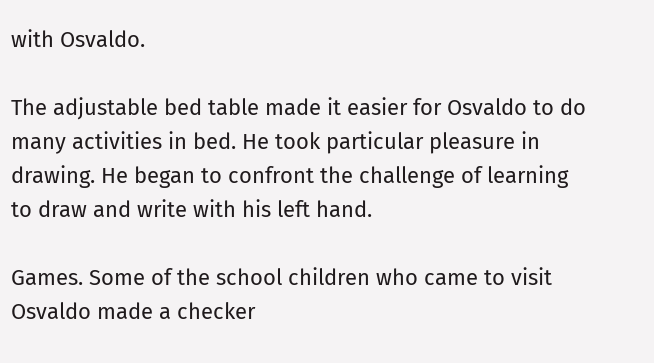with Osvaldo.

The adjustable bed table made it easier for Osvaldo to do many activities in bed. He took particular pleasure in drawing. He began to confront the challenge of learning to draw and write with his left hand.

Games. Some of the school children who came to visit Osvaldo made a checker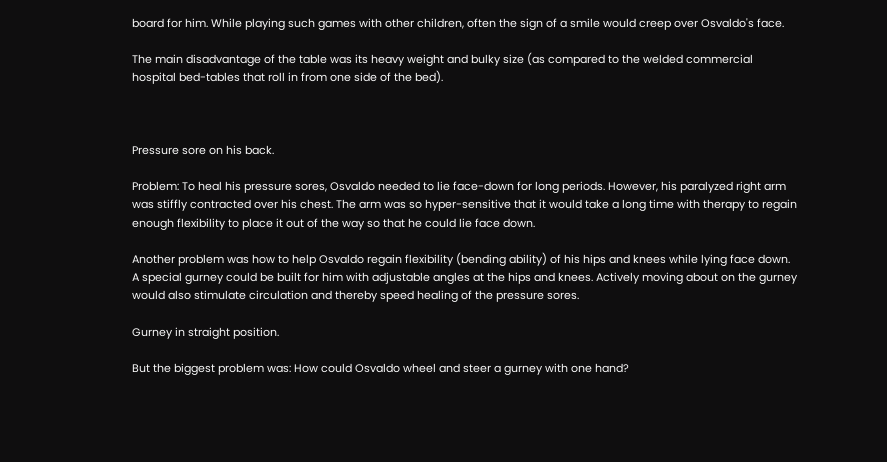board for him. While playing such games with other children, often the sign of a smile would creep over Osvaldo's face.

The main disadvantage of the table was its heavy weight and bulky size (as compared to the welded commercial hospital bed-tables that roll in from one side of the bed).



Pressure sore on his back.

Problem: To heal his pressure sores, Osvaldo needed to lie face-down for long periods. However, his paralyzed right arm was stiffly contracted over his chest. The arm was so hyper-sensitive that it would take a long time with therapy to regain enough flexibility to place it out of the way so that he could lie face down.

Another problem was how to help Osvaldo regain flexibility (bending ability) of his hips and knees while lying face down. A special gurney could be built for him with adjustable angles at the hips and knees. Actively moving about on the gurney would also stimulate circulation and thereby speed healing of the pressure sores.

Gurney in straight position.

But the biggest problem was: How could Osvaldo wheel and steer a gurney with one hand?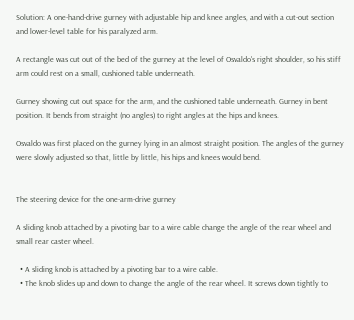Solution: A one-hand-drive gurney with adjustable hip and knee angles, and with a cut-out section and lower-level table for his paralyzed arm.

A rectangle was cut out of the bed of the gurney at the level of Osvaldo's right shoulder, so his stiff arm could rest on a small, cushioned table underneath.

Gurney showing cut out space for the arm, and the cushioned table underneath. Gurney in bent position. It bends from straight (no angles) to right angles at the hips and knees.

Osvaldo was first placed on the gurney lying in an almost straight position. The angles of the gurney were slowly adjusted so that, little by little, his hips and knees would bend.


The steering device for the one-arm-drive gurney

A sliding knob attached by a pivoting bar to a wire cable change the angle of the rear wheel and small rear caster wheel.

  • A sliding knob is attached by a pivoting bar to a wire cable.
  • The knob slides up and down to change the angle of the rear wheel. It screws down tightly to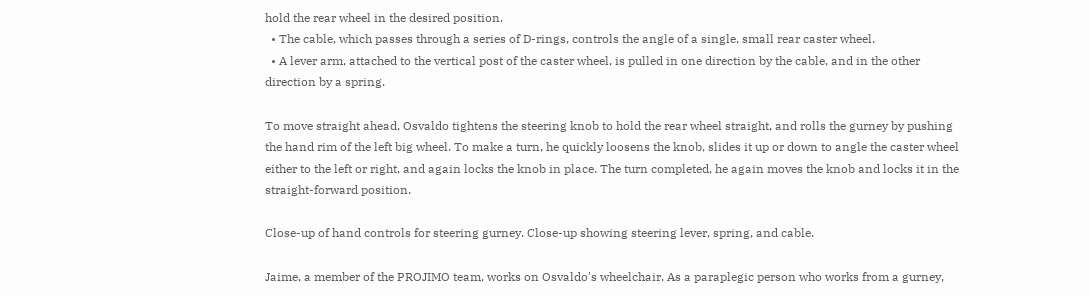hold the rear wheel in the desired position.
  • The cable, which passes through a series of D-rings, controls the angle of a single, small rear caster wheel.
  • A lever arm, attached to the vertical post of the caster wheel, is pulled in one direction by the cable, and in the other direction by a spring.

To move straight ahead, Osvaldo tightens the steering knob to hold the rear wheel straight, and rolls the gurney by pushing the hand rim of the left big wheel. To make a turn, he quickly loosens the knob, slides it up or down to angle the caster wheel either to the left or right, and again locks the knob in place. The turn completed, he again moves the knob and locks it in the straight-forward position.

Close-up of hand controls for steering gurney. Close-up showing steering lever, spring, and cable.

Jaime, a member of the PROJIMO team, works on Osvaldo's wheelchair. As a paraplegic person who works from a gurney,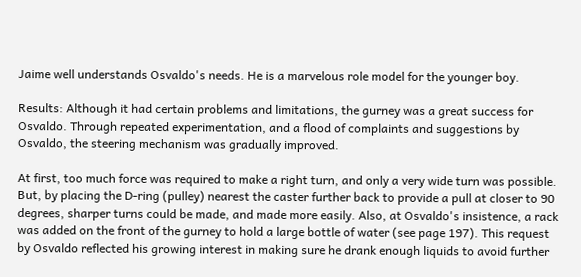Jaime well understands Osvaldo's needs. He is a marvelous role model for the younger boy.

Results: Although it had certain problems and limitations, the gurney was a great success for Osvaldo. Through repeated experimentation, and a flood of complaints and suggestions by Osvaldo, the steering mechanism was gradually improved.

At first, too much force was required to make a right turn, and only a very wide turn was possible. But, by placing the D-ring (pulley) nearest the caster further back to provide a pull at closer to 90 degrees, sharper turns could be made, and made more easily. Also, at Osvaldo's insistence, a rack was added on the front of the gurney to hold a large bottle of water (see page 197). This request by Osvaldo reflected his growing interest in making sure he drank enough liquids to avoid further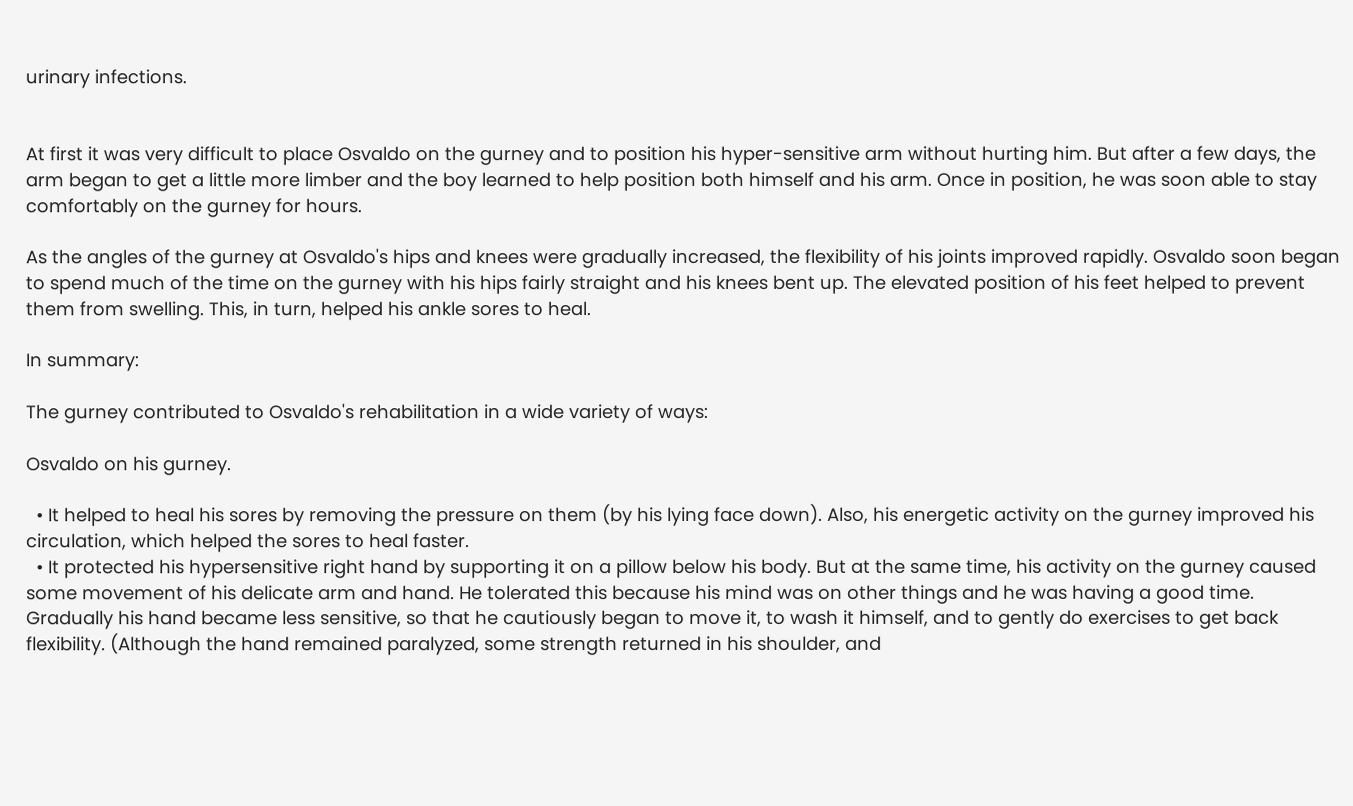urinary infections.


At first it was very difficult to place Osvaldo on the gurney and to position his hyper-sensitive arm without hurting him. But after a few days, the arm began to get a little more limber and the boy learned to help position both himself and his arm. Once in position, he was soon able to stay comfortably on the gurney for hours.

As the angles of the gurney at Osvaldo's hips and knees were gradually increased, the flexibility of his joints improved rapidly. Osvaldo soon began to spend much of the time on the gurney with his hips fairly straight and his knees bent up. The elevated position of his feet helped to prevent them from swelling. This, in turn, helped his ankle sores to heal.

In summary:

The gurney contributed to Osvaldo's rehabilitation in a wide variety of ways:

Osvaldo on his gurney.

  • It helped to heal his sores by removing the pressure on them (by his lying face down). Also, his energetic activity on the gurney improved his circulation, which helped the sores to heal faster.
  • It protected his hypersensitive right hand by supporting it on a pillow below his body. But at the same time, his activity on the gurney caused some movement of his delicate arm and hand. He tolerated this because his mind was on other things and he was having a good time. Gradually his hand became less sensitive, so that he cautiously began to move it, to wash it himself, and to gently do exercises to get back flexibility. (Although the hand remained paralyzed, some strength returned in his shoulder, and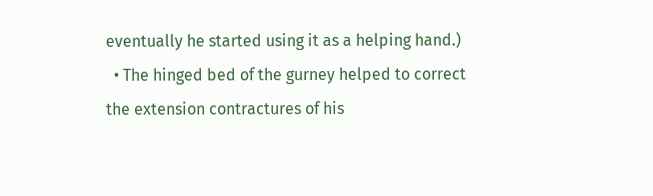eventually he started using it as a helping hand.)
  • The hinged bed of the gurney helped to correct the extension contractures of his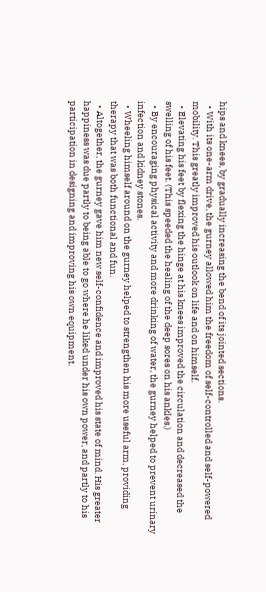hips and knees, by gradually increasing the bend of its jointed sections.
  • With its one-arm drive, the gurney allowed him the freedom of self-controlled and self-powered mobility. This greatly improved his outlook on life and on himself.
  • Elevating his feet by flexing the hinge at his knees improved the circulation and decreased the swelling of his feet. (This speeded the healing of the deep sores on his ankles.)
  • By encouraging physical activity and more drinking of water, the gurney helped to prevent urinary infection and kidney stones.
  • Wheeling himself around on the gurney helped to strengthen his more useful arm, providing therapy that was both functional and fun.
  • Altogether, the gurney gave him new self-confidence and improved his state of mind. His greater happiness was due partly to being able to go where he liked under his own power, and partly to his participation in designing and improving his own equipment.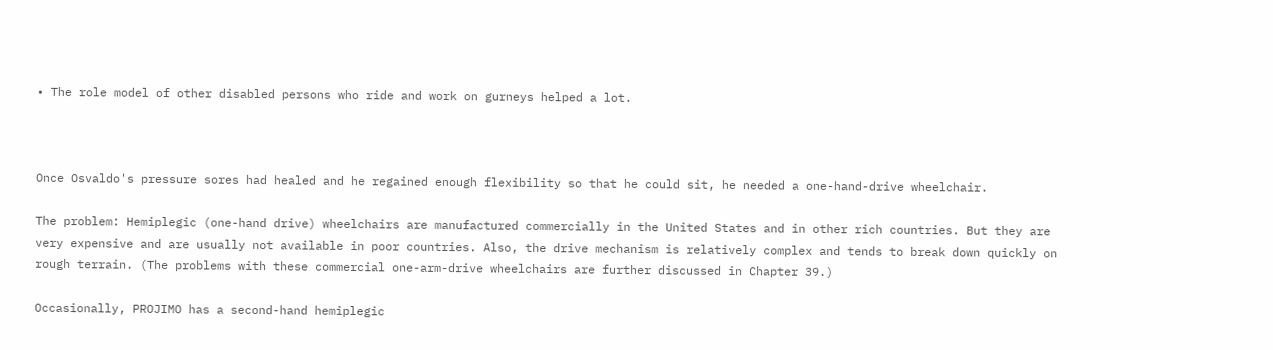• The role model of other disabled persons who ride and work on gurneys helped a lot.



Once Osvaldo's pressure sores had healed and he regained enough flexibility so that he could sit, he needed a one-hand-drive wheelchair.

The problem: Hemiplegic (one-hand drive) wheelchairs are manufactured commercially in the United States and in other rich countries. But they are very expensive and are usually not available in poor countries. Also, the drive mechanism is relatively complex and tends to break down quickly on rough terrain. (The problems with these commercial one-arm-drive wheelchairs are further discussed in Chapter 39.)

Occasionally, PROJIMO has a second-hand hemiplegic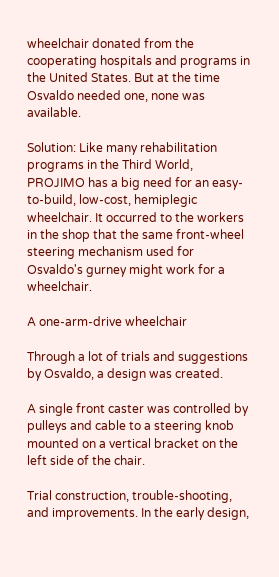wheelchair donated from the cooperating hospitals and programs in the United States. But at the time Osvaldo needed one, none was available.

Solution: Like many rehabilitation programs in the Third World, PROJIMO has a big need for an easy-to-build, low-cost, hemiplegic wheelchair. It occurred to the workers in the shop that the same front-wheel steering mechanism used for Osvaldo's gurney might work for a wheelchair.

A one-arm-drive wheelchair

Through a lot of trials and suggestions by Osvaldo, a design was created.

A single front caster was controlled by pulleys and cable to a steering knob mounted on a vertical bracket on the left side of the chair.

Trial construction, trouble-shooting, and improvements. In the early design,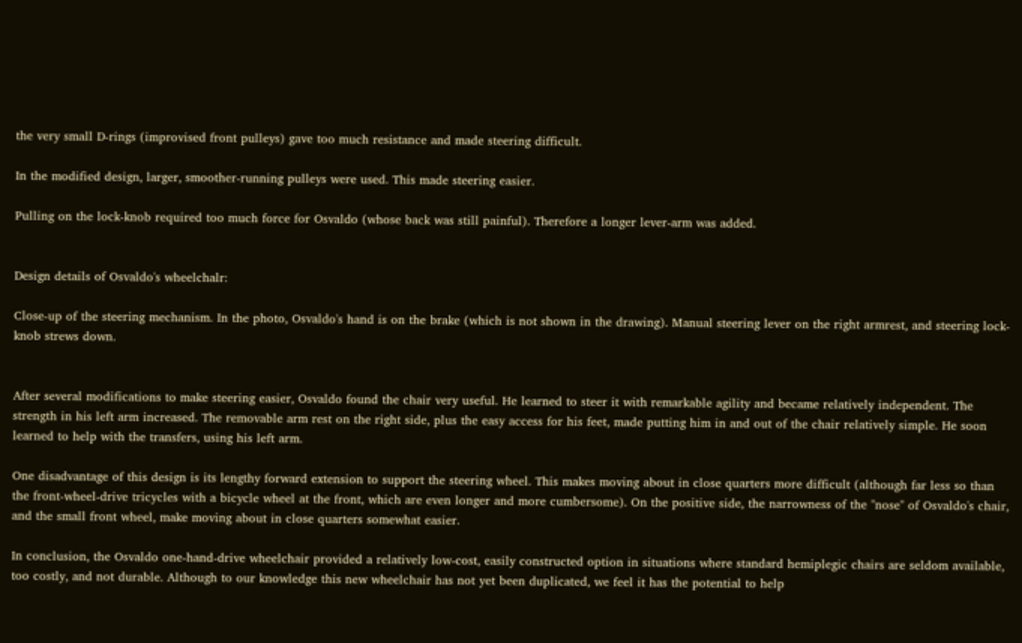the very small D-rings (improvised front pulleys) gave too much resistance and made steering difficult.

In the modified design, larger, smoother-running pulleys were used. This made steering easier.

Pulling on the lock-knob required too much force for Osvaldo (whose back was still painful). Therefore a longer lever-arm was added.


Design details of Osvaldo's wheelchalr:

Close-up of the steering mechanism. In the photo, Osvaldo's hand is on the brake (which is not shown in the drawing). Manual steering lever on the right armrest, and steering lock-knob strews down.


After several modifications to make steering easier, Osvaldo found the chair very useful. He learned to steer it with remarkable agility and became relatively independent. The strength in his left arm increased. The removable arm rest on the right side, plus the easy access for his feet, made putting him in and out of the chair relatively simple. He soon learned to help with the transfers, using his left arm.

One disadvantage of this design is its lengthy forward extension to support the steering wheel. This makes moving about in close quarters more difficult (although far less so than the front-wheel-drive tricycles with a bicycle wheel at the front, which are even longer and more cumbersome). On the positive side, the narrowness of the "nose" of Osvaldo's chair, and the small front wheel, make moving about in close quarters somewhat easier.

In conclusion, the Osvaldo one-hand-drive wheelchair provided a relatively low-cost, easily constructed option in situations where standard hemiplegic chairs are seldom available, too costly, and not durable. Although to our knowledge this new wheelchair has not yet been duplicated, we feel it has the potential to help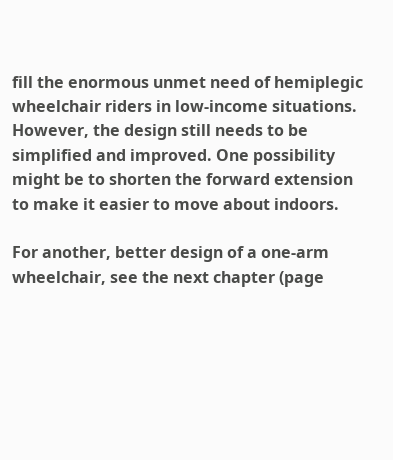fill the enormous unmet need of hemiplegic wheelchair riders in low-income situations. However, the design still needs to be simplified and improved. One possibility might be to shorten the forward extension to make it easier to move about indoors.

For another, better design of a one-arm wheelchair, see the next chapter (page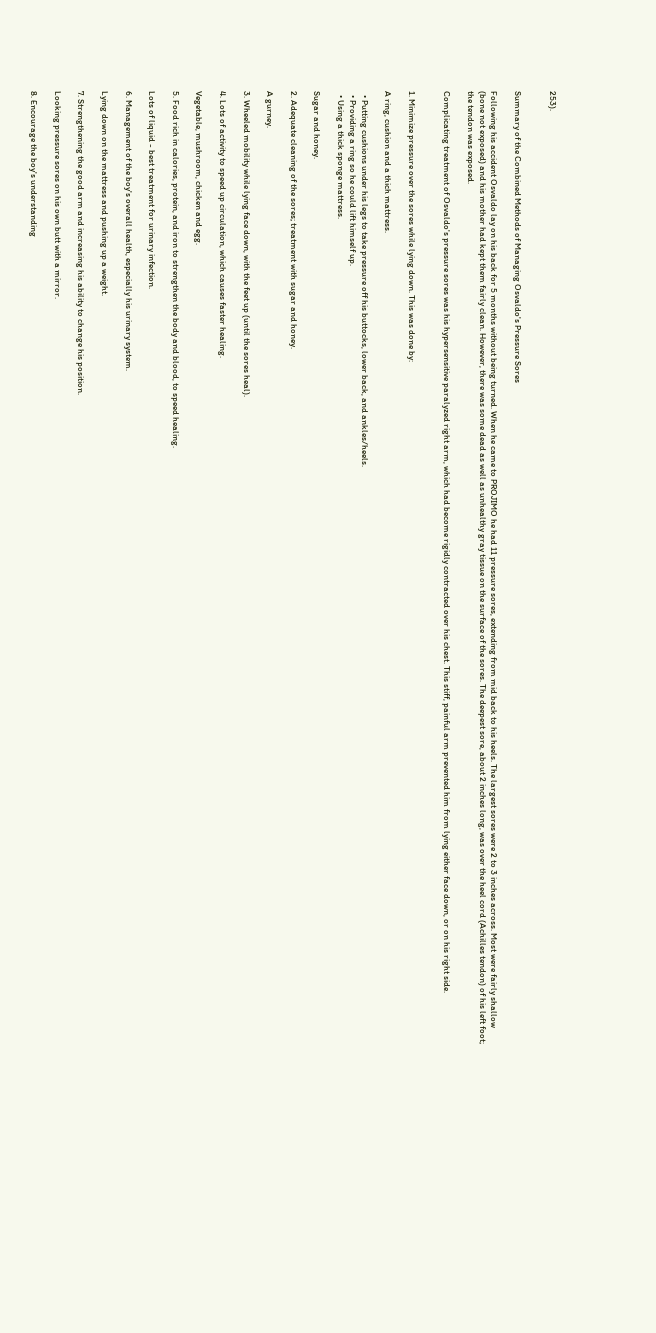253).


Summary of the Combined Methods of Managing Osvaldo's Pressure Sores

Following his accident Osvaldo lay on his back for 5 months without being turned. When he came to PROJIMO he had 11 pressure sores, extending from mid back to his heels. The largest sores were 2 to 3 inches across. Most were fairly shallow (bone not exposed) and his mother had kept them fairly clean. However, there was some dead as well as unhealthy gray tissue on the surface of the sores. The deepest sore, about 2 inches long, was over the heel cord (Achilles tendon) of his left foot; the tendon was exposed.

Complicating treatment of Osvaldo's pressure sores was his hypersensitive paralyzed right arm, which had become rigidly contracted over his chest. This stiff, painful arm prevented him from lying either face down, or on his right side.


1. Minimize pressure over the sores while lying down. This was done by:

A ring, cushion and a thich mattress.

  • Putting cushions under his legs to take pressure off his buttocks, lower back, and ankles/heels.
  • Providing a ring so he could lift himself up.
  • Using a thick sponge mattress.

Sugar and honey.

2. Adequate cleaning of the sores; treatment with sugar and honey.

A gurney.

3. Wheeled mobility while lying face down, with the feet up (until the sores heal).

4. Lots of activity to speed up circulation, which causes faster healing.

Vegetable, mushroom, chicken and egg.

5. Food rich in calories, protein, and iron to strengthen the body and blood, to speed healing.

Lots of liquid - best treatment for urinary infection.

6. Management of the boy's overall health, especially his urinary system.

Lying down on the mattress and pushing up a weight.

7. Strengthening the good arm and increasing his ability to change his position.

Looking pressure sores on his own butt with a mirror.

8. Encourage the boy's understanding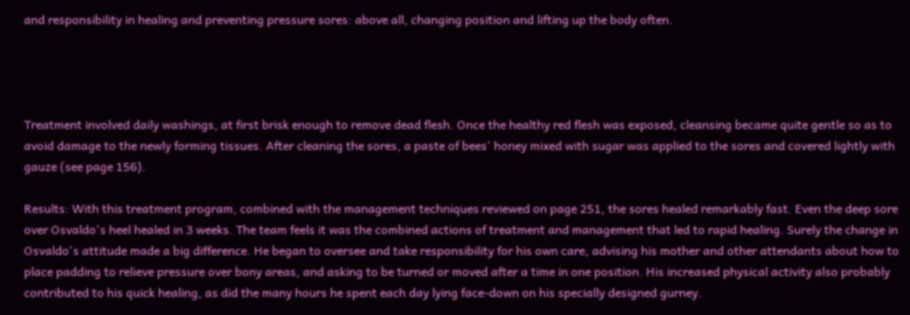and responsibility in healing and preventing pressure sores: above all, changing position and lifting up the body often.




Treatment involved daily washings, at first brisk enough to remove dead flesh. Once the healthy red flesh was exposed, cleansing became quite gentle so as to avoid damage to the newly forming tissues. After cleaning the sores, a paste of bees' honey mixed with sugar was applied to the sores and covered lightly with gauze (see page 156).

Results: With this treatment program, combined with the management techniques reviewed on page 251, the sores healed remarkably fast. Even the deep sore over Osvaldo's heel healed in 3 weeks. The team feels it was the combined actions of treatment and management that led to rapid healing. Surely the change in Osvaldo's attitude made a big difference. He began to oversee and take responsibility for his own care, advising his mother and other attendants about how to place padding to relieve pressure over bony areas, and asking to be turned or moved after a time in one position. His increased physical activity also probably contributed to his quick healing, as did the many hours he spent each day lying face-down on his specially designed gurney.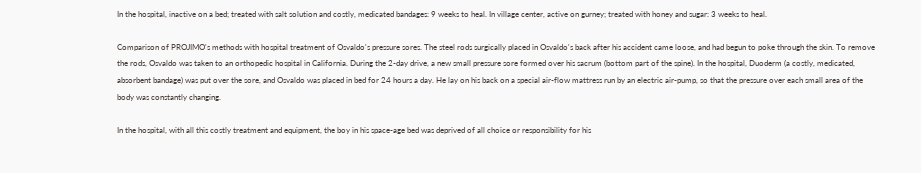In the hospital, inactive on a bed; treated with salt solution and costly, medicated bandages: 9 weeks to heal. In village center, active on gurney; treated with honey and sugar: 3 weeks to heal.

Comparison of PROJIMO's methods with hospital treatment of Osvaldo's pressure sores. The steel rods surgically placed in Osvaldo's back after his accident came loose, and had begun to poke through the skin. To remove the rods, Osvaldo was taken to an orthopedic hospital in California. During the 2-day drive, a new small pressure sore formed over his sacrum (bottom part of the spine). In the hospital, Duoderm (a costly, medicated, absorbent bandage) was put over the sore, and Osvaldo was placed in bed for 24 hours a day. He lay on his back on a special air-flow mattress run by an electric air-pump, so that the pressure over each small area of the body was constantly changing.

In the hospital, with all this costly treatment and equipment, the boy in his space-age bed was deprived of all choice or responsibility for his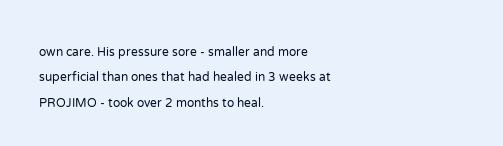own care. His pressure sore - smaller and more superficial than ones that had healed in 3 weeks at PROJIMO - took over 2 months to heal.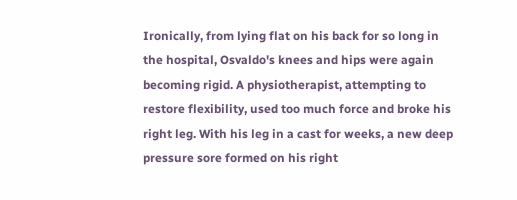Ironically, from lying flat on his back for so long in the hospital, Osvaldo's knees and hips were again becoming rigid. A physiotherapist, attempting to restore flexibility, used too much force and broke his right leg. With his leg in a cast for weeks, a new deep pressure sore formed on his right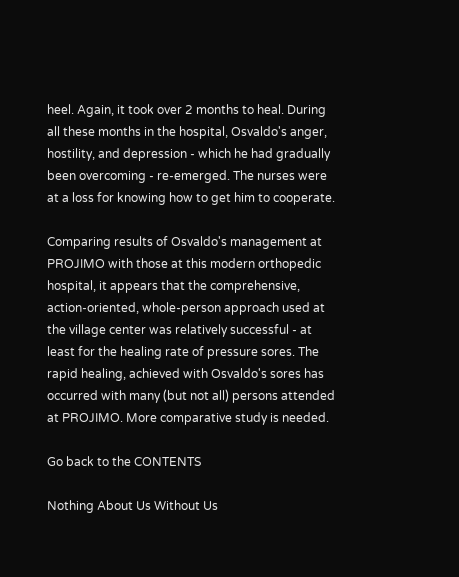heel. Again, it took over 2 months to heal. During all these months in the hospital, Osvaldo's anger, hostility, and depression - which he had gradually been overcoming - re-emerged. The nurses were at a loss for knowing how to get him to cooperate.

Comparing results of Osvaldo's management at PROJIMO with those at this modern orthopedic hospital, it appears that the comprehensive, action-oriented, whole-person approach used at the village center was relatively successful - at least for the healing rate of pressure sores. The rapid healing, achieved with Osvaldo's sores has occurred with many (but not all) persons attended at PROJIMO. More comparative study is needed.

Go back to the CONTENTS

Nothing About Us Without Us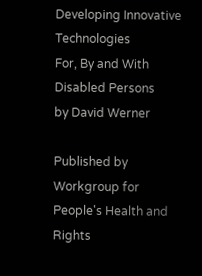Developing Innovative Technologies
For, By and With Disabled Persons
by David Werner

Published by
Workgroup for People's Health and Rights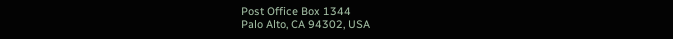Post Office Box 1344
Palo Alto, CA 94302, USA